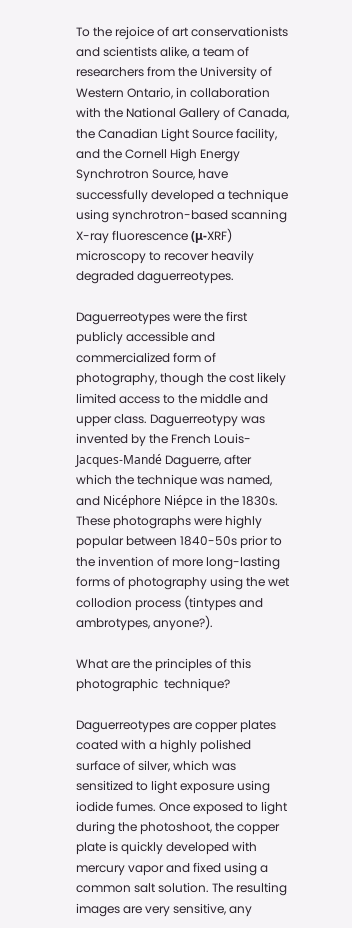To the rejoice of art conservationists and scientists alike, a team of researchers from the University of Western Ontario, in collaboration with the National Gallery of Canada, the Canadian Light Source facility, and the Cornell High Energy Synchrotron Source, have successfully developed a technique using synchrotron-based scanning X-ray fluorescence (μ-XRF) microscopy to recover heavily degraded daguerreotypes.

Daguerreotypes were the first publicly accessible and commercialized form of photography, though the cost likely limited access to the middle and upper class. Daguerreotypy was invented by the French Louis-Jacques-Mandé Daguerre, after which the technique was named, and Nicéphore Niépce in the 1830s. These photographs were highly popular between 1840-50s prior to the invention of more long-lasting forms of photography using the wet collodion process (tintypes and ambrotypes, anyone?).

What are the principles of this photographic  technique?

Daguerreotypes are copper plates coated with a highly polished surface of silver, which was sensitized to light exposure using iodide fumes. Once exposed to light during the photoshoot, the copper plate is quickly developed with mercury vapor and fixed using a common salt solution. The resulting images are very sensitive, any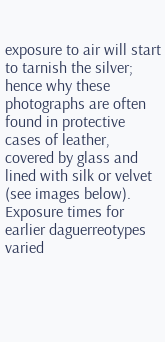exposure to air will start to tarnish the silver; hence why these photographs are often found in protective cases of leather, covered by glass and lined with silk or velvet (see images below). Exposure times for earlier daguerreotypes varied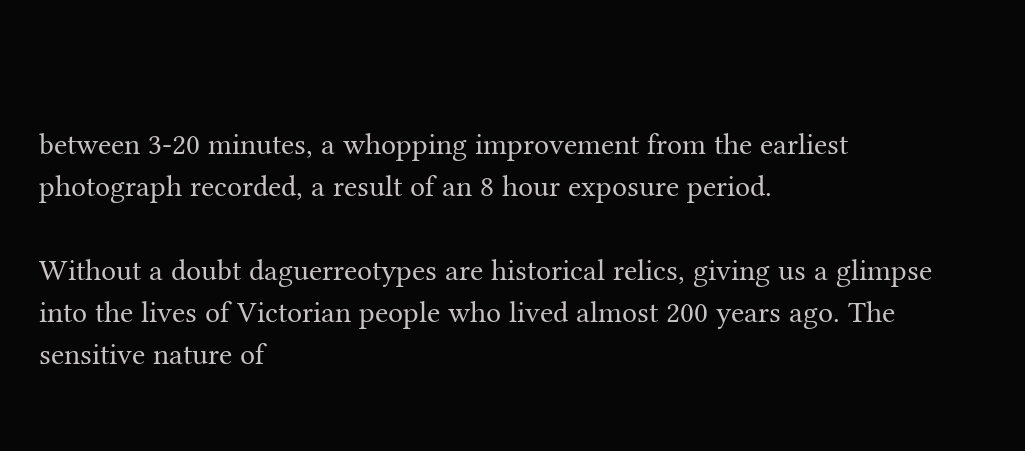between 3-20 minutes, a whopping improvement from the earliest photograph recorded, a result of an 8 hour exposure period.

Without a doubt daguerreotypes are historical relics, giving us a glimpse into the lives of Victorian people who lived almost 200 years ago. The sensitive nature of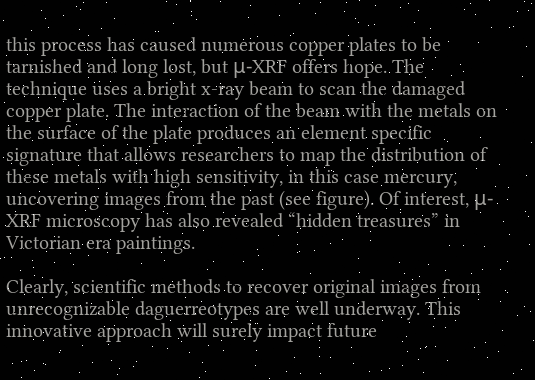this process has caused numerous copper plates to be tarnished and long lost, but μ-XRF offers hope. The technique uses a bright x-ray beam to scan the damaged copper plate. The interaction of the beam with the metals on the surface of the plate produces an element specific signature that allows researchers to map the distribution of these metals with high sensitivity, in this case mercury, uncovering images from the past (see figure). Of interest, μ-XRF microscopy has also revealed “hidden treasures” in Victorian era paintings.

Clearly, scientific methods to recover original images from unrecognizable daguerreotypes are well underway. This innovative approach will surely impact future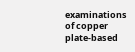examinations of copper plate-based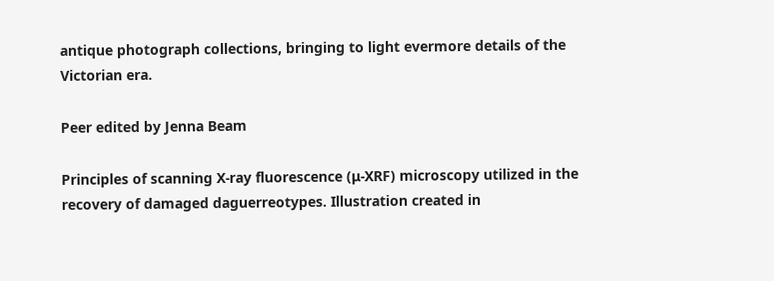antique photograph collections, bringing to light evermore details of the Victorian era.

Peer edited by Jenna Beam

Principles of scanning X-ray fluorescence (μ-XRF) microscopy utilized in the recovery of damaged daguerreotypes. Illustration created in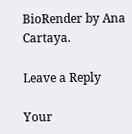BioRender by Ana Cartaya.

Leave a Reply

Your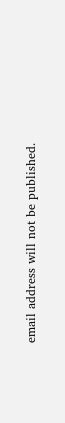email address will not be published.